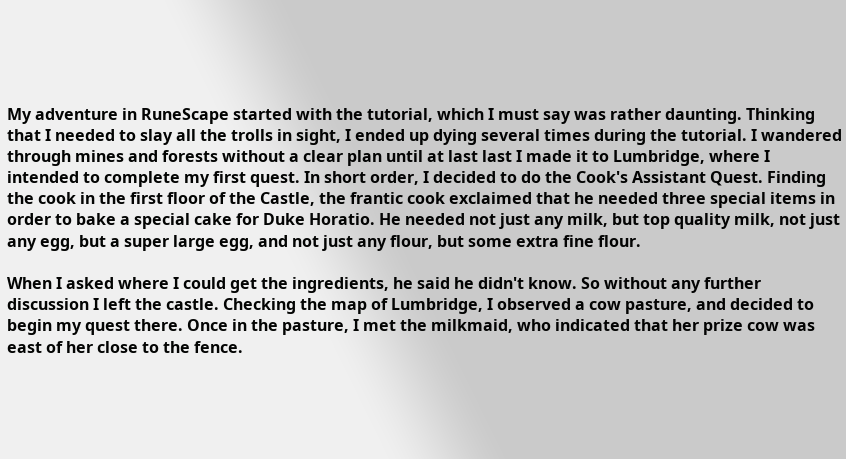My adventure in RuneScape started with the tutorial, which I must say was rather daunting. Thinking that I needed to slay all the trolls in sight, I ended up dying several times during the tutorial. I wandered through mines and forests without a clear plan until at last last I made it to Lumbridge, where I intended to complete my first quest. In short order, I decided to do the Cook's Assistant Quest. Finding the cook in the first floor of the Castle, the frantic cook exclaimed that he needed three special items in order to bake a special cake for Duke Horatio. He needed not just any milk, but top quality milk, not just any egg, but a super large egg, and not just any flour, but some extra fine flour.

When I asked where I could get the ingredients, he said he didn't know. So without any further discussion I left the castle. Checking the map of Lumbridge, I observed a cow pasture, and decided to begin my quest there. Once in the pasture, I met the milkmaid, who indicated that her prize cow was east of her close to the fence.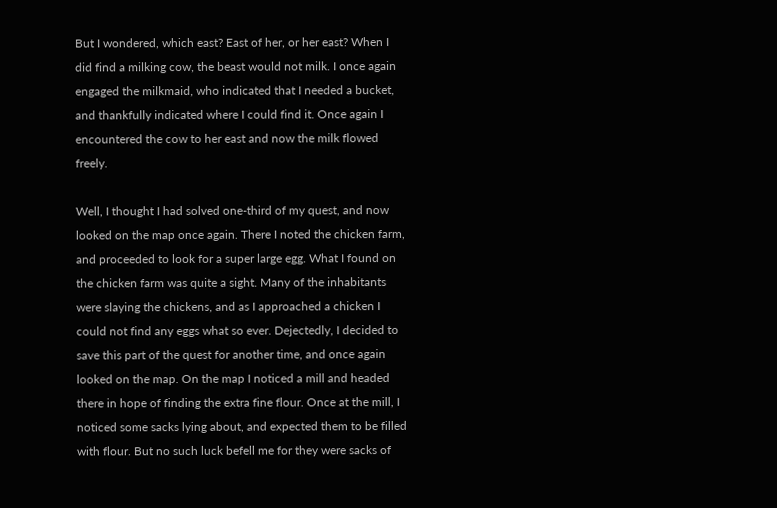But I wondered, which east? East of her, or her east? When I did find a milking cow, the beast would not milk. I once again engaged the milkmaid, who indicated that I needed a bucket, and thankfully indicated where I could find it. Once again I encountered the cow to her east and now the milk flowed freely.

Well, I thought I had solved one-third of my quest, and now looked on the map once again. There I noted the chicken farm, and proceeded to look for a super large egg. What I found on the chicken farm was quite a sight. Many of the inhabitants were slaying the chickens, and as I approached a chicken I could not find any eggs what so ever. Dejectedly, I decided to save this part of the quest for another time, and once again looked on the map. On the map I noticed a mill and headed there in hope of finding the extra fine flour. Once at the mill, I noticed some sacks lying about, and expected them to be filled with flour. But no such luck befell me for they were sacks of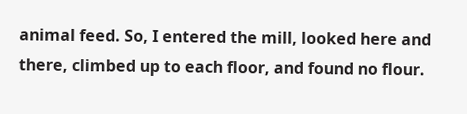animal feed. So, I entered the mill, looked here and there, climbed up to each floor, and found no flour.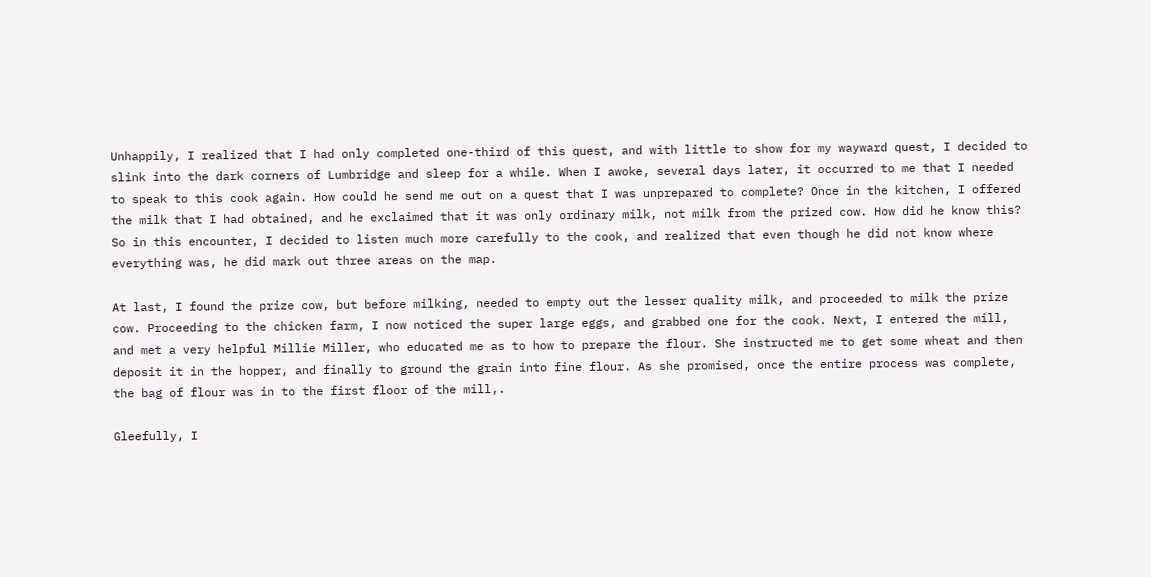Unhappily, I realized that I had only completed one-third of this quest, and with little to show for my wayward quest, I decided to slink into the dark corners of Lumbridge and sleep for a while. When I awoke, several days later, it occurred to me that I needed to speak to this cook again. How could he send me out on a quest that I was unprepared to complete? Once in the kitchen, I offered the milk that I had obtained, and he exclaimed that it was only ordinary milk, not milk from the prized cow. How did he know this? So in this encounter, I decided to listen much more carefully to the cook, and realized that even though he did not know where everything was, he did mark out three areas on the map.

At last, I found the prize cow, but before milking, needed to empty out the lesser quality milk, and proceeded to milk the prize cow. Proceeding to the chicken farm, I now noticed the super large eggs, and grabbed one for the cook. Next, I entered the mill, and met a very helpful Millie Miller, who educated me as to how to prepare the flour. She instructed me to get some wheat and then deposit it in the hopper, and finally to ground the grain into fine flour. As she promised, once the entire process was complete, the bag of flour was in to the first floor of the mill,.

Gleefully, I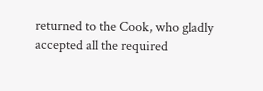returned to the Cook, who gladly accepted all the required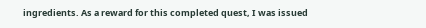ingredients. As a reward for this completed quest, I was issued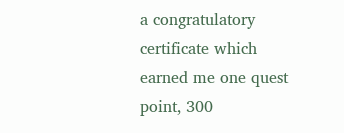a congratulatory certificate which earned me one quest point, 300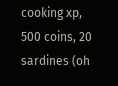cooking xp, 500 coins, 20 sardines (oh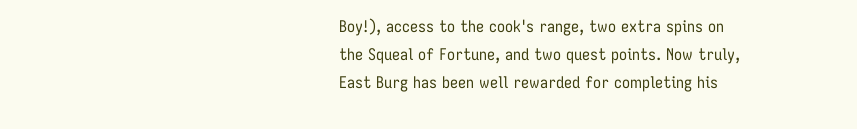Boy!), access to the cook's range, two extra spins on the Squeal of Fortune, and two quest points. Now truly, East Burg has been well rewarded for completing his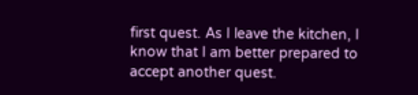first quest. As I leave the kitchen, I know that I am better prepared to accept another quest.